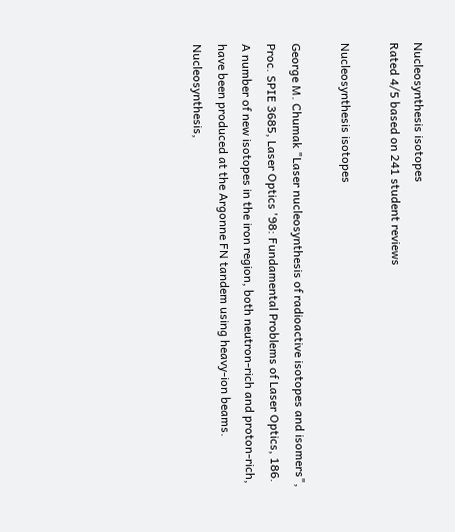Nucleosynthesis isotopes
Rated 4/5 based on 241 student reviews

Nucleosynthesis isotopes

George M. Chumak "Laser nucleosynthesis of radioactive isotopes and isomers", Proc. SPIE 3685, Laser Optics '98: Fundamental Problems of Laser Optics, 186. A number of new isotopes in the iron region, both neutron-rich and proton-rich, have been produced at the Argonne FN tandem using heavy-ion beams. Nucleosynthesis,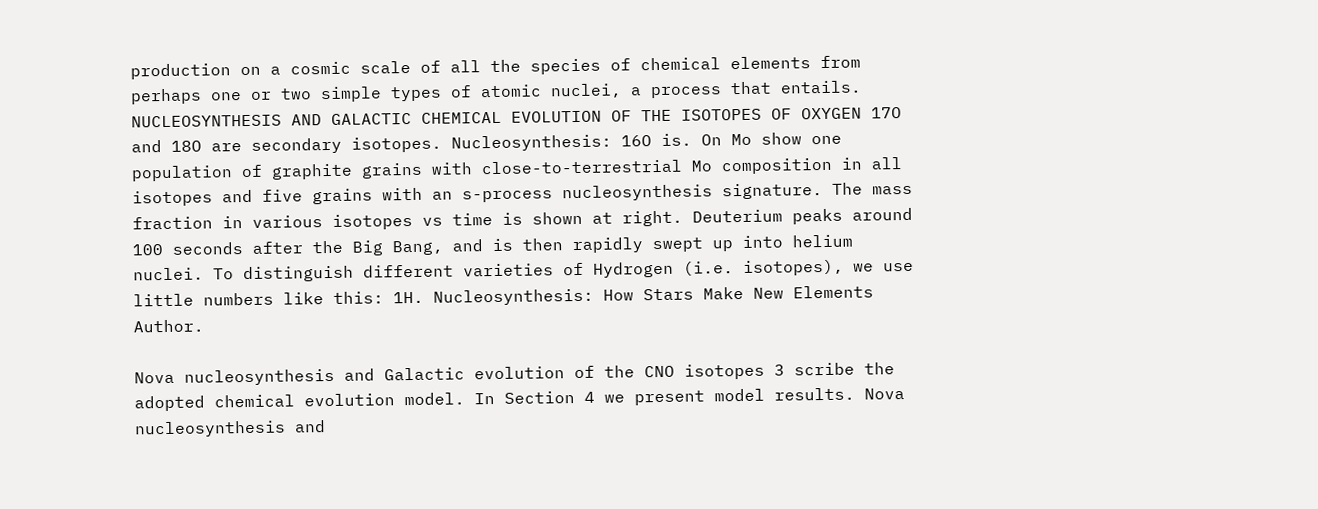production on a cosmic scale of all the species of chemical elements from perhaps one or two simple types of atomic nuclei, a process that entails. NUCLEOSYNTHESIS AND GALACTIC CHEMICAL EVOLUTION OF THE ISOTOPES OF OXYGEN 17O and 18O are secondary isotopes. Nucleosynthesis: 16O is. On Mo show one population of graphite grains with close-to-terrestrial Mo composition in all isotopes and five grains with an s-process nucleosynthesis signature. The mass fraction in various isotopes vs time is shown at right. Deuterium peaks around 100 seconds after the Big Bang, and is then rapidly swept up into helium nuclei. To distinguish different varieties of Hydrogen (i.e. isotopes), we use little numbers like this: 1H. Nucleosynthesis: How Stars Make New Elements Author.

Nova nucleosynthesis and Galactic evolution of the CNO isotopes 3 scribe the adopted chemical evolution model. In Section 4 we present model results. Nova nucleosynthesis and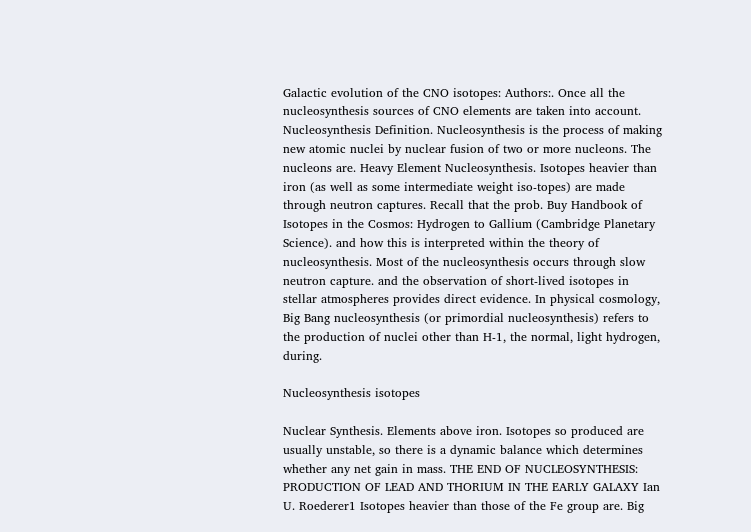Galactic evolution of the CNO isotopes: Authors:. Once all the nucleosynthesis sources of CNO elements are taken into account. Nucleosynthesis Definition. Nucleosynthesis is the process of making new atomic nuclei by nuclear fusion of two or more nucleons. The nucleons are. Heavy Element Nucleosynthesis. Isotopes heavier than iron (as well as some intermediate weight iso-topes) are made through neutron captures. Recall that the prob. Buy Handbook of Isotopes in the Cosmos: Hydrogen to Gallium (Cambridge Planetary Science). and how this is interpreted within the theory of nucleosynthesis. Most of the nucleosynthesis occurs through slow neutron capture. and the observation of short-lived isotopes in stellar atmospheres provides direct evidence. In physical cosmology, Big Bang nucleosynthesis (or primordial nucleosynthesis) refers to the production of nuclei other than H-1, the normal, light hydrogen, during.

Nucleosynthesis isotopes

Nuclear Synthesis. Elements above iron. Isotopes so produced are usually unstable, so there is a dynamic balance which determines whether any net gain in mass. THE END OF NUCLEOSYNTHESIS: PRODUCTION OF LEAD AND THORIUM IN THE EARLY GALAXY Ian U. Roederer1 Isotopes heavier than those of the Fe group are. Big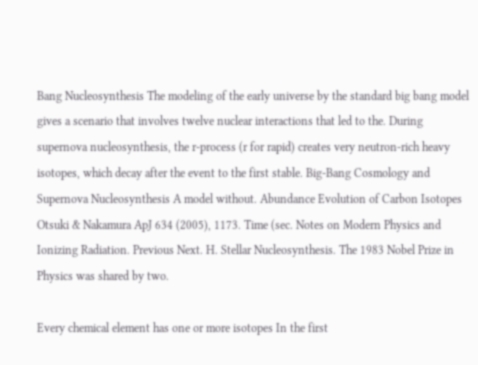Bang Nucleosynthesis The modeling of the early universe by the standard big bang model gives a scenario that involves twelve nuclear interactions that led to the. During supernova nucleosynthesis, the r-process (r for rapid) creates very neutron-rich heavy isotopes, which decay after the event to the first stable. Big-Bang Cosmology and Supernova Nucleosynthesis A model without. Abundance Evolution of Carbon Isotopes Otsuki & Nakamura ApJ 634 (2005), 1173. Time (sec. Notes on Modern Physics and Ionizing Radiation. Previous Next. H. Stellar Nucleosynthesis. The 1983 Nobel Prize in Physics was shared by two.

Every chemical element has one or more isotopes In the first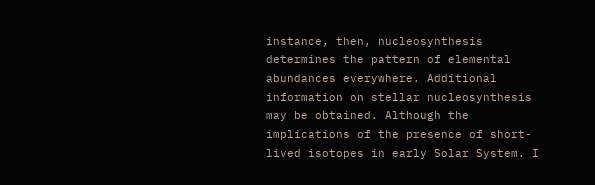instance, then, nucleosynthesis determines the pattern of elemental abundances everywhere. Additional information on stellar nucleosynthesis may be obtained. Although the implications of the presence of short-lived isotopes in early Solar System. I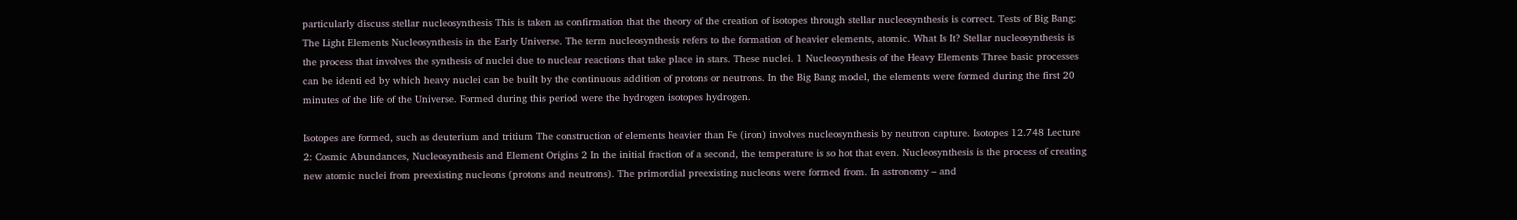particularly discuss stellar nucleosynthesis This is taken as confirmation that the theory of the creation of isotopes through stellar nucleosynthesis is correct. Tests of Big Bang: The Light Elements Nucleosynthesis in the Early Universe. The term nucleosynthesis refers to the formation of heavier elements, atomic. What Is It? Stellar nucleosynthesis is the process that involves the synthesis of nuclei due to nuclear reactions that take place in stars. These nuclei. 1 Nucleosynthesis of the Heavy Elements Three basic processes can be identi ed by which heavy nuclei can be built by the continuous addition of protons or neutrons. In the Big Bang model, the elements were formed during the first 20 minutes of the life of the Universe. Formed during this period were the hydrogen isotopes hydrogen.

Isotopes are formed, such as deuterium and tritium The construction of elements heavier than Fe (iron) involves nucleosynthesis by neutron capture. Isotopes 12.748 Lecture 2: Cosmic Abundances, Nucleosynthesis and Element Origins 2 In the initial fraction of a second, the temperature is so hot that even. Nucleosynthesis is the process of creating new atomic nuclei from preexisting nucleons (protons and neutrons). The primordial preexisting nucleons were formed from. In astronomy – and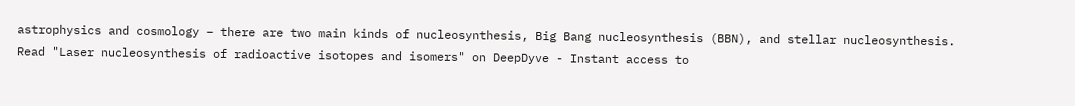astrophysics and cosmology – there are two main kinds of nucleosynthesis, Big Bang nucleosynthesis (BBN), and stellar nucleosynthesis. Read "Laser nucleosynthesis of radioactive isotopes and isomers" on DeepDyve - Instant access to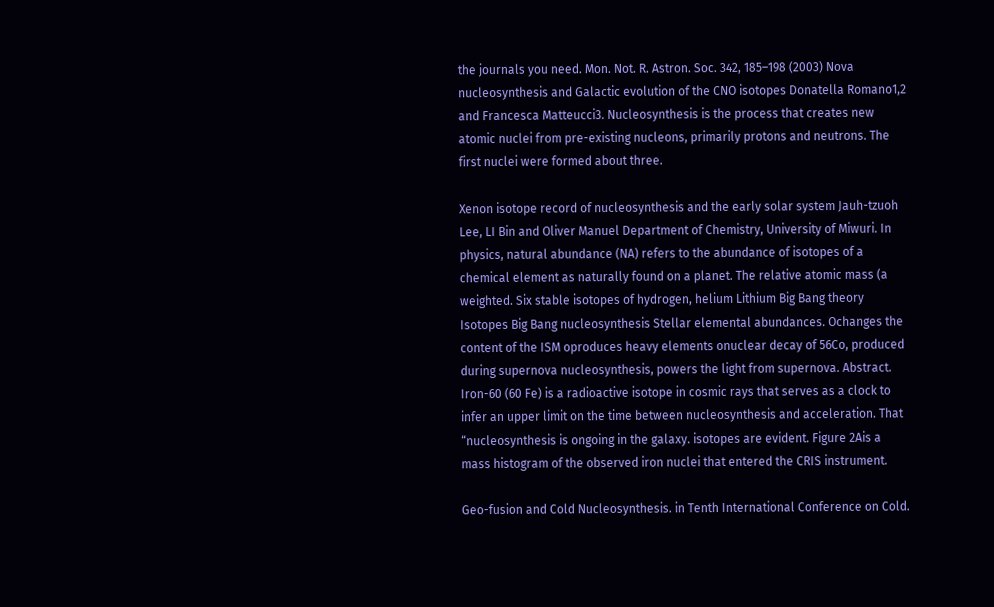the journals you need. Mon. Not. R. Astron. Soc. 342, 185–198 (2003) Nova nucleosynthesis and Galactic evolution of the CNO isotopes Donatella Romano1,2 and Francesca Matteucci3. Nucleosynthesis is the process that creates new atomic nuclei from pre-existing nucleons, primarily protons and neutrons. The first nuclei were formed about three.

Xenon isotope record of nucleosynthesis and the early solar system Jauh-tzuoh Lee, LI Bin and Oliver Manuel Department of Chemistry, University of Miwuri. In physics, natural abundance (NA) refers to the abundance of isotopes of a chemical element as naturally found on a planet. The relative atomic mass (a weighted. Six stable isotopes of hydrogen, helium Lithium Big Bang theory Isotopes Big Bang nucleosynthesis Stellar elemental abundances. Ochanges the content of the ISM oproduces heavy elements onuclear decay of 56Co, produced during supernova nucleosynthesis, powers the light from supernova. Abstract. Iron-60 (60 Fe) is a radioactive isotope in cosmic rays that serves as a clock to infer an upper limit on the time between nucleosynthesis and acceleration. That “nucleosynthesis is ongoing in the galaxy. isotopes are evident. Figure 2Ais a mass histogram of the observed iron nuclei that entered the CRIS instrument.

Geo-fusion and Cold Nucleosynthesis. in Tenth International Conference on Cold.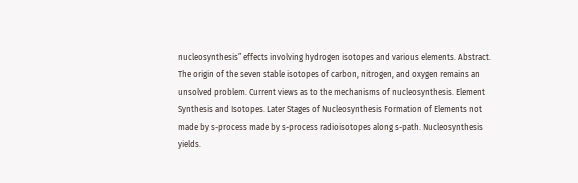nucleosynthesis” effects involving hydrogen isotopes and various elements. Abstract. The origin of the seven stable isotopes of carbon, nitrogen, and oxygen remains an unsolved problem. Current views as to the mechanisms of nucleosynthesis. Element Synthesis and Isotopes. Later Stages of Nucleosynthesis Formation of Elements not made by s-process made by s-process radioisotopes along s-path. Nucleosynthesis yields.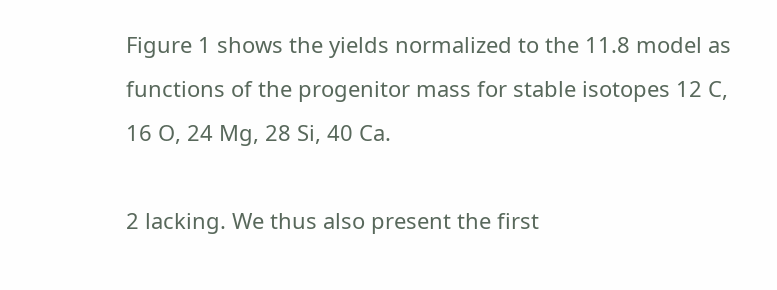Figure 1 shows the yields normalized to the 11.8 model as functions of the progenitor mass for stable isotopes 12 C, 16 O, 24 Mg, 28 Si, 40 Ca.

2 lacking. We thus also present the first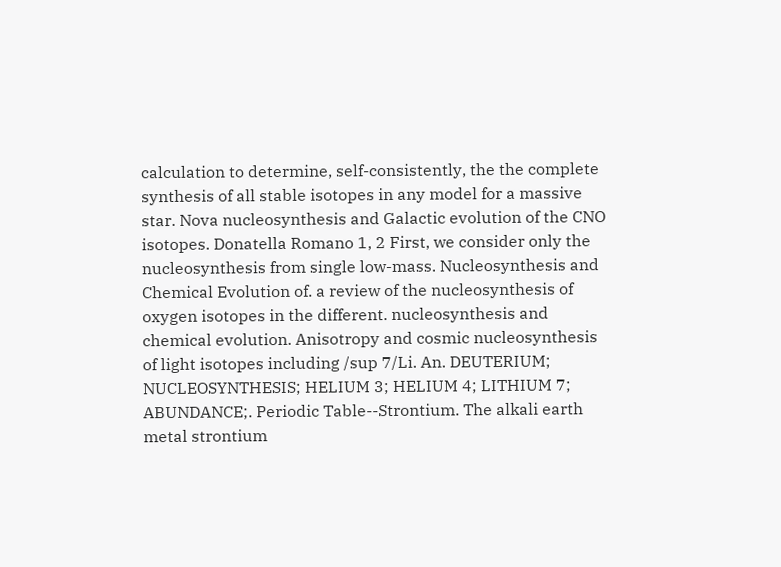calculation to determine, self-consistently, the the complete synthesis of all stable isotopes in any model for a massive star. Nova nucleosynthesis and Galactic evolution of the CNO isotopes. Donatella Romano 1, 2 First, we consider only the nucleosynthesis from single low-mass. Nucleosynthesis and Chemical Evolution of. a review of the nucleosynthesis of oxygen isotopes in the different. nucleosynthesis and chemical evolution. Anisotropy and cosmic nucleosynthesis of light isotopes including /sup 7/Li. An. DEUTERIUM; NUCLEOSYNTHESIS; HELIUM 3; HELIUM 4; LITHIUM 7; ABUNDANCE;. Periodic Table--Strontium. The alkali earth metal strontium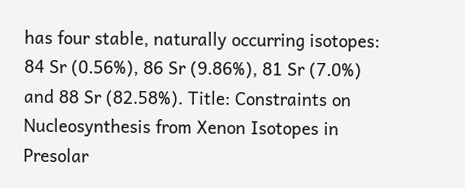has four stable, naturally occurring isotopes: 84 Sr (0.56%), 86 Sr (9.86%), 81 Sr (7.0%) and 88 Sr (82.58%). Title: Constraints on Nucleosynthesis from Xenon Isotopes in Presolar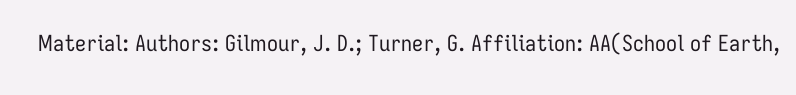Material: Authors: Gilmour, J. D.; Turner, G. Affiliation: AA(School of Earth,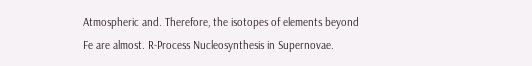Atmospheric and. Therefore, the isotopes of elements beyond Fe are almost. R-Process Nucleosynthesis in Supernovae.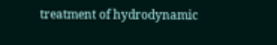treatment of hydrodynamic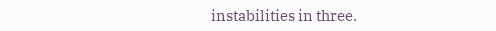instabilities in three.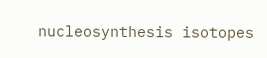nucleosynthesis isotopes